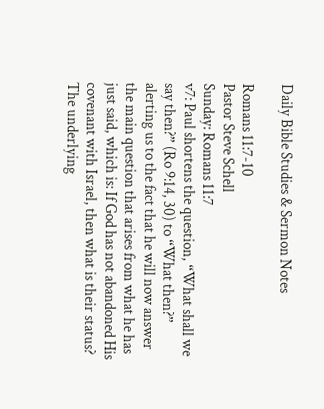Daily Bible Studies & Sermon Notes

Romans 11:7-10
Pastor Steve Schell
Sunday: Romans 11:7
v7: Paul shortens the question, “What shall we say then?” (Ro 9:14, 30) to “What then?” alerting us to the fact that he will now answer the main question that arises from what he has just said, which is: If God has not abandoned His covenant with Israel, then what is their status? The underlying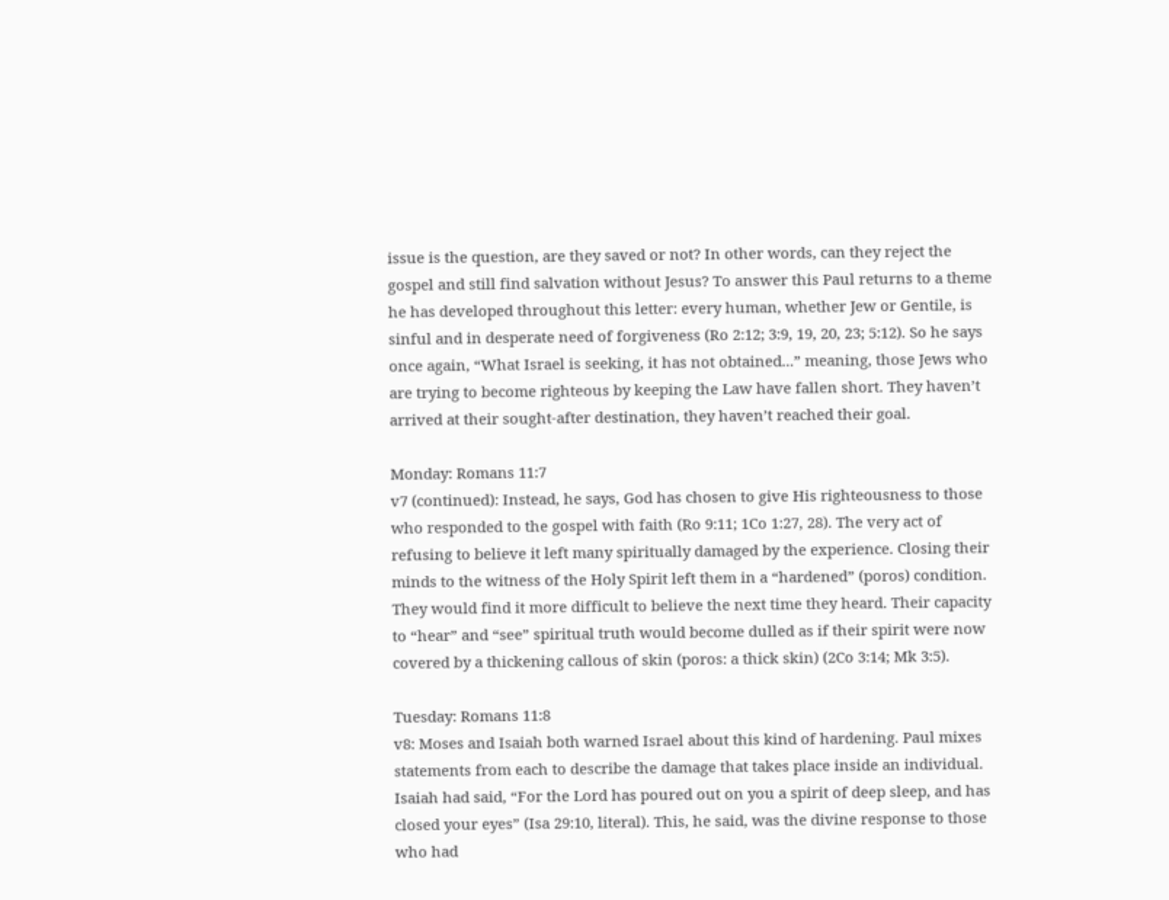issue is the question, are they saved or not? In other words, can they reject the gospel and still find salvation without Jesus? To answer this Paul returns to a theme he has developed throughout this letter: every human, whether Jew or Gentile, is sinful and in desperate need of forgiveness (Ro 2:12; 3:9, 19, 20, 23; 5:12). So he says once again, “What Israel is seeking, it has not obtained...” meaning, those Jews who are trying to become righteous by keeping the Law have fallen short. They haven’t arrived at their sought-after destination, they haven’t reached their goal.

Monday: Romans 11:7
v7 (continued): Instead, he says, God has chosen to give His righteousness to those who responded to the gospel with faith (Ro 9:11; 1Co 1:27, 28). The very act of refusing to believe it left many spiritually damaged by the experience. Closing their minds to the witness of the Holy Spirit left them in a “hardened” (poros) condition. They would find it more difficult to believe the next time they heard. Their capacity to “hear” and “see” spiritual truth would become dulled as if their spirit were now covered by a thickening callous of skin (poros: a thick skin) (2Co 3:14; Mk 3:5).

Tuesday: Romans 11:8
v8: Moses and Isaiah both warned Israel about this kind of hardening. Paul mixes statements from each to describe the damage that takes place inside an individual. Isaiah had said, “For the Lord has poured out on you a spirit of deep sleep, and has closed your eyes” (Isa 29:10, literal). This, he said, was the divine response to those who had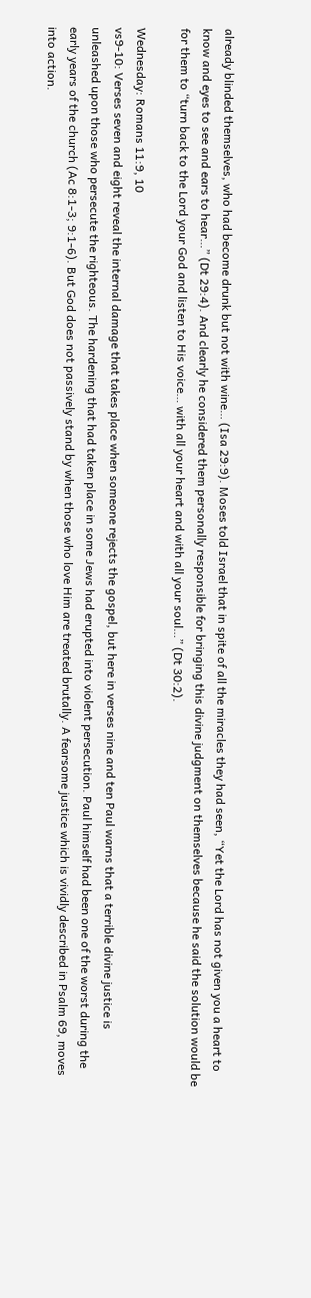already blinded themselves, who had become drunk but not with wine… (Isa 29:9). Moses told Israel that in spite of all the miracles they had seen, “Yet the Lord has not given you a heart to know and eyes to see and ears to hear…” (Dt 29:4). And clearly he considered them personally responsible for bringing this divine judgment on themselves because he said the solution would be for them to “turn back to the Lord your God and listen to His voice… with all your heart and with all your soul…” (Dt 30:2).

Wednesday: Romans 11:9, 10
vs9-10: Verses seven and eight reveal the internal damage that takes place when someone rejects the gospel, but here in verses nine and ten Paul warns that a terrible divine justice is unleashed upon those who persecute the righteous. The hardening that had taken place in some Jews had erupted into violent persecution. Paul himself had been one of the worst during the early years of the church (Ac 8:1-3; 9:1-6). But God does not passively stand by when those who love Him are treated brutally. A fearsome justice which is vividly described in Psalm 69, moves into action.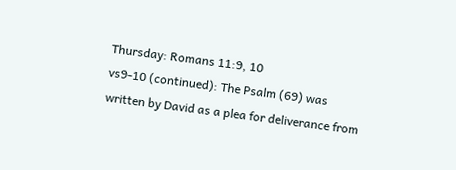Thursday: Romans 11:9, 10
vs9-10 (continued): The Psalm (69) was written by David as a plea for deliverance from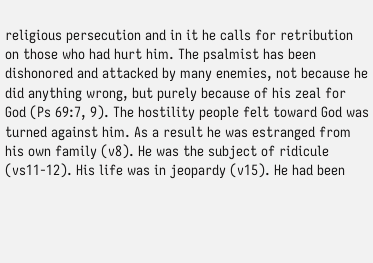religious persecution and in it he calls for retribution on those who had hurt him. The psalmist has been dishonored and attacked by many enemies, not because he did anything wrong, but purely because of his zeal for God (Ps 69:7, 9). The hostility people felt toward God was turned against him. As a result he was estranged from his own family (v8). He was the subject of ridicule (vs11-12). His life was in jeopardy (v15). He had been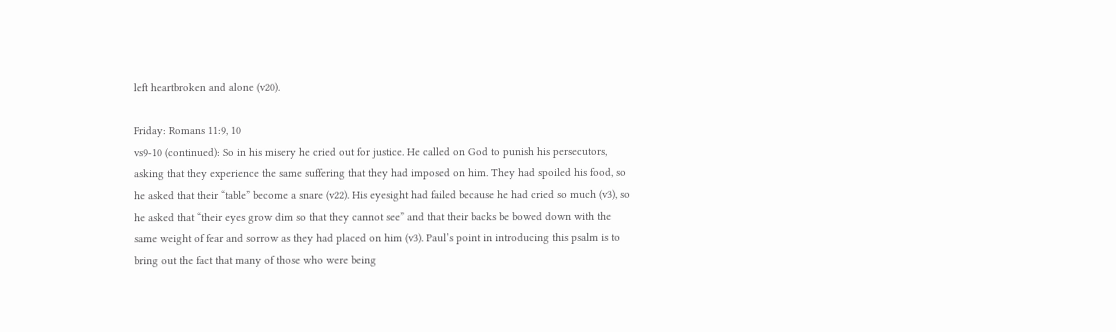left heartbroken and alone (v20).

Friday: Romans 11:9, 10
vs9-10 (continued): So in his misery he cried out for justice. He called on God to punish his persecutors, asking that they experience the same suffering that they had imposed on him. They had spoiled his food, so he asked that their “table” become a snare (v22). His eyesight had failed because he had cried so much (v3), so he asked that “their eyes grow dim so that they cannot see” and that their backs be bowed down with the same weight of fear and sorrow as they had placed on him (v3). Paul’s point in introducing this psalm is to bring out the fact that many of those who were being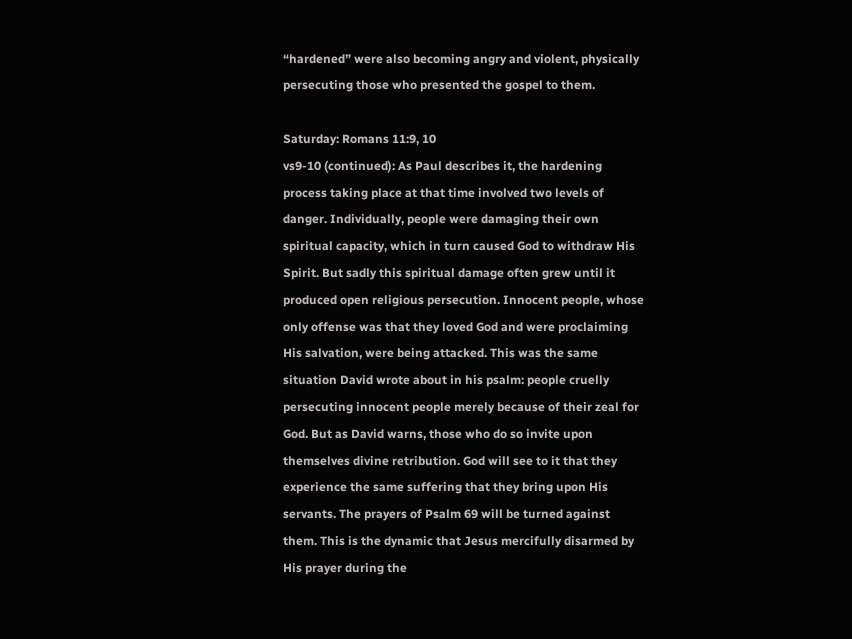“hardened” were also becoming angry and violent, physically persecuting those who presented the gospel to them.

Saturday: Romans 11:9, 10
vs9-10 (continued): As Paul describes it, the hardening process taking place at that time involved two levels of danger. Individually, people were damaging their own spiritual capacity, which in turn caused God to withdraw His Spirit. But sadly this spiritual damage often grew until it produced open religious persecution. Innocent people, whose only offense was that they loved God and were proclaiming His salvation, were being attacked. This was the same situation David wrote about in his psalm: people cruelly persecuting innocent people merely because of their zeal for God. But as David warns, those who do so invite upon themselves divine retribution. God will see to it that they experience the same suffering that they bring upon His servants. The prayers of Psalm 69 will be turned against them. This is the dynamic that Jesus mercifully disarmed by His prayer during the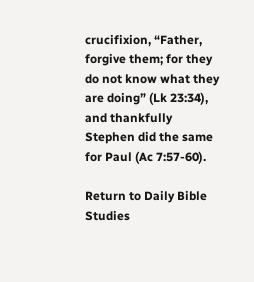crucifixion, “Father, forgive them; for they do not know what they are doing” (Lk 23:34), and thankfully Stephen did the same for Paul (Ac 7:57-60).

Return to Daily Bible Studies